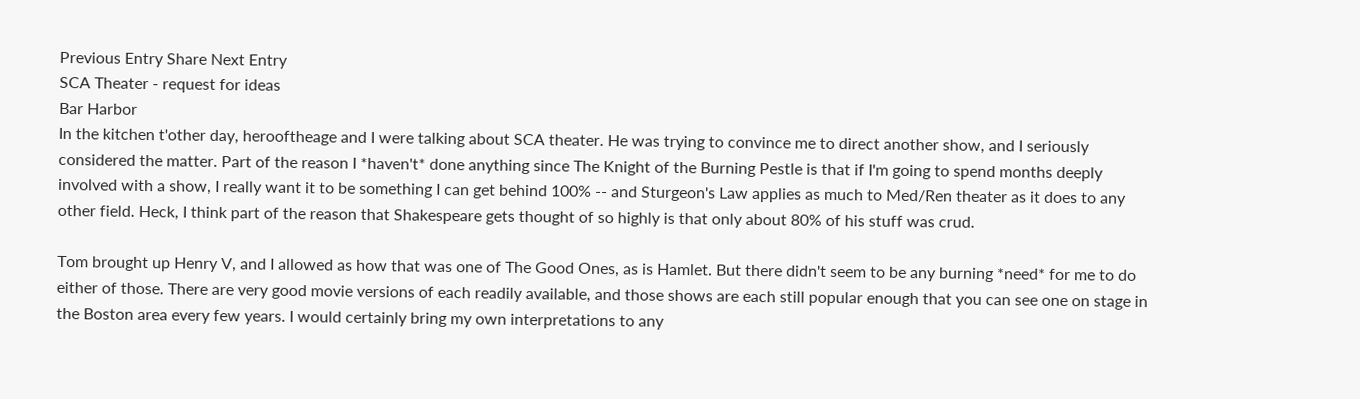Previous Entry Share Next Entry
SCA Theater - request for ideas
Bar Harbor
In the kitchen t'other day, herooftheage and I were talking about SCA theater. He was trying to convince me to direct another show, and I seriously considered the matter. Part of the reason I *haven't* done anything since The Knight of the Burning Pestle is that if I'm going to spend months deeply involved with a show, I really want it to be something I can get behind 100% -- and Sturgeon's Law applies as much to Med/Ren theater as it does to any other field. Heck, I think part of the reason that Shakespeare gets thought of so highly is that only about 80% of his stuff was crud.

Tom brought up Henry V, and I allowed as how that was one of The Good Ones, as is Hamlet. But there didn't seem to be any burning *need* for me to do either of those. There are very good movie versions of each readily available, and those shows are each still popular enough that you can see one on stage in the Boston area every few years. I would certainly bring my own interpretations to any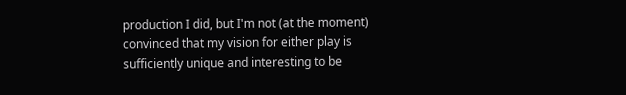production I did, but I'm not (at the moment) convinced that my vision for either play is sufficiently unique and interesting to be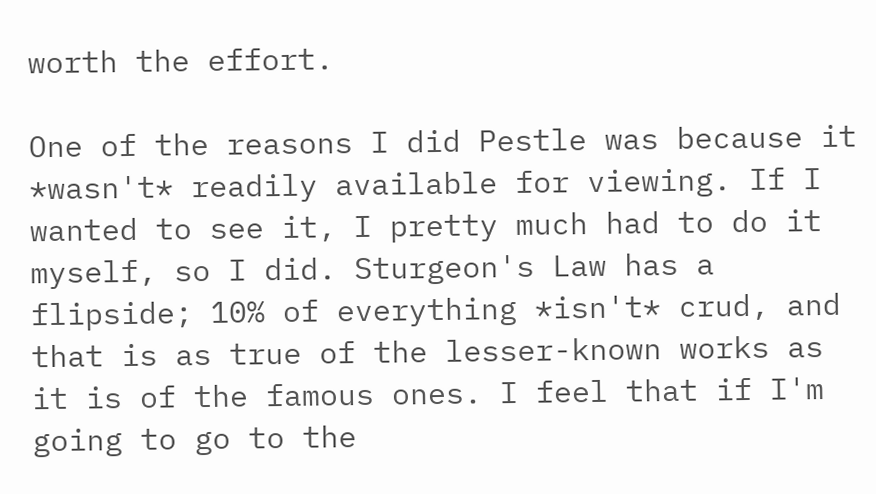worth the effort.

One of the reasons I did Pestle was because it *wasn't* readily available for viewing. If I wanted to see it, I pretty much had to do it myself, so I did. Sturgeon's Law has a flipside; 10% of everything *isn't* crud, and that is as true of the lesser-known works as it is of the famous ones. I feel that if I'm going to go to the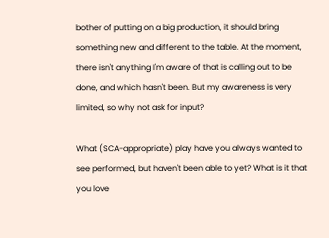bother of putting on a big production, it should bring something new and different to the table. At the moment, there isn't anything I'm aware of that is calling out to be done, and which hasn't been. But my awareness is very limited, so why not ask for input?

What (SCA-appropriate) play have you always wanted to see performed, but haven't been able to yet? What is it that you love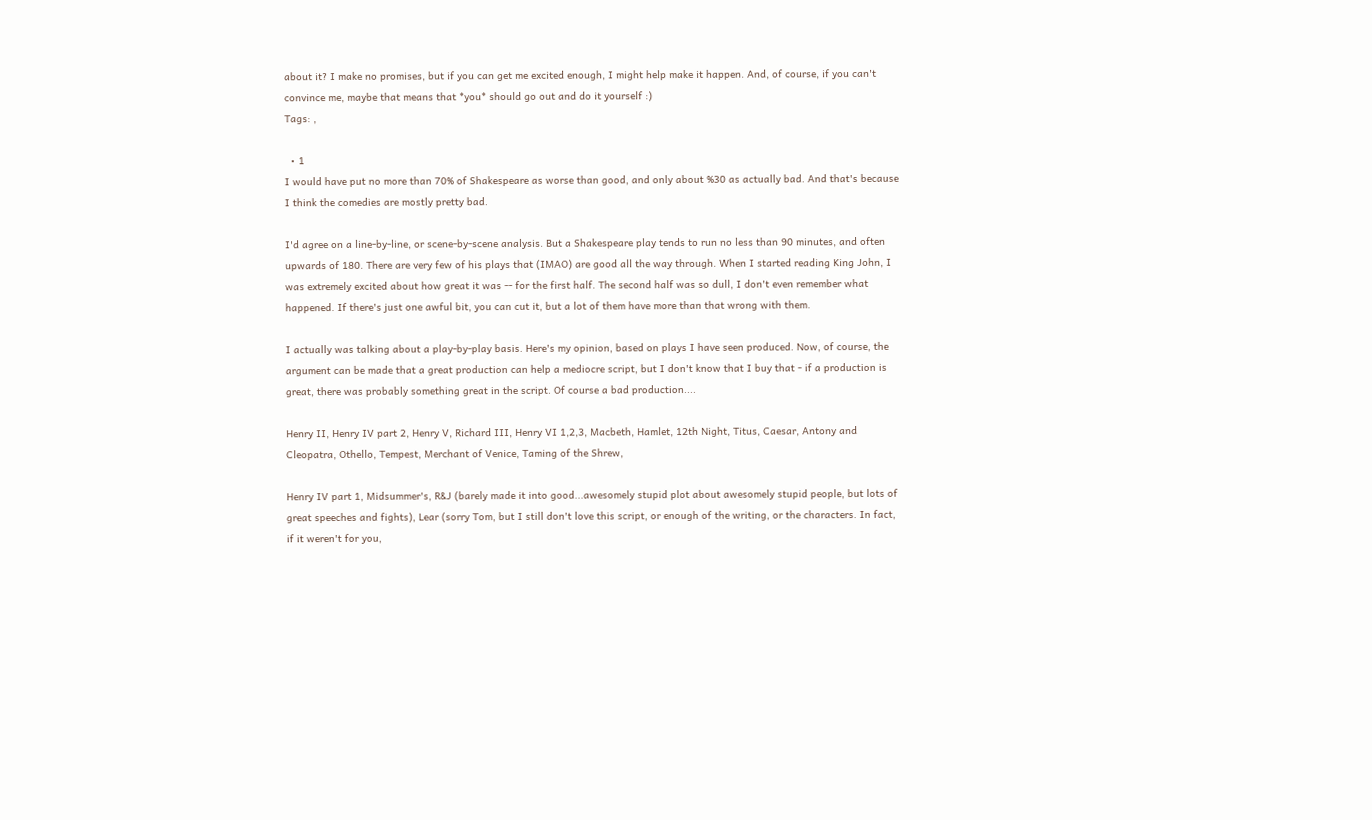about it? I make no promises, but if you can get me excited enough, I might help make it happen. And, of course, if you can't convince me, maybe that means that *you* should go out and do it yourself :)
Tags: ,

  • 1
I would have put no more than 70% of Shakespeare as worse than good, and only about %30 as actually bad. And that's because I think the comedies are mostly pretty bad.

I'd agree on a line-by-line, or scene-by-scene analysis. But a Shakespeare play tends to run no less than 90 minutes, and often upwards of 180. There are very few of his plays that (IMAO) are good all the way through. When I started reading King John, I was extremely excited about how great it was -- for the first half. The second half was so dull, I don't even remember what happened. If there's just one awful bit, you can cut it, but a lot of them have more than that wrong with them.

I actually was talking about a play-by-play basis. Here's my opinion, based on plays I have seen produced. Now, of course, the argument can be made that a great production can help a mediocre script, but I don't know that I buy that - if a production is great, there was probably something great in the script. Of course a bad production....

Henry II, Henry IV part 2, Henry V, Richard III, Henry VI 1,2,3, Macbeth, Hamlet, 12th Night, Titus, Caesar, Antony and Cleopatra, Othello, Tempest, Merchant of Venice, Taming of the Shrew,

Henry IV part 1, Midsummer's, R&J (barely made it into good...awesomely stupid plot about awesomely stupid people, but lots of great speeches and fights), Lear (sorry Tom, but I still don't love this script, or enough of the writing, or the characters. In fact, if it weren't for you,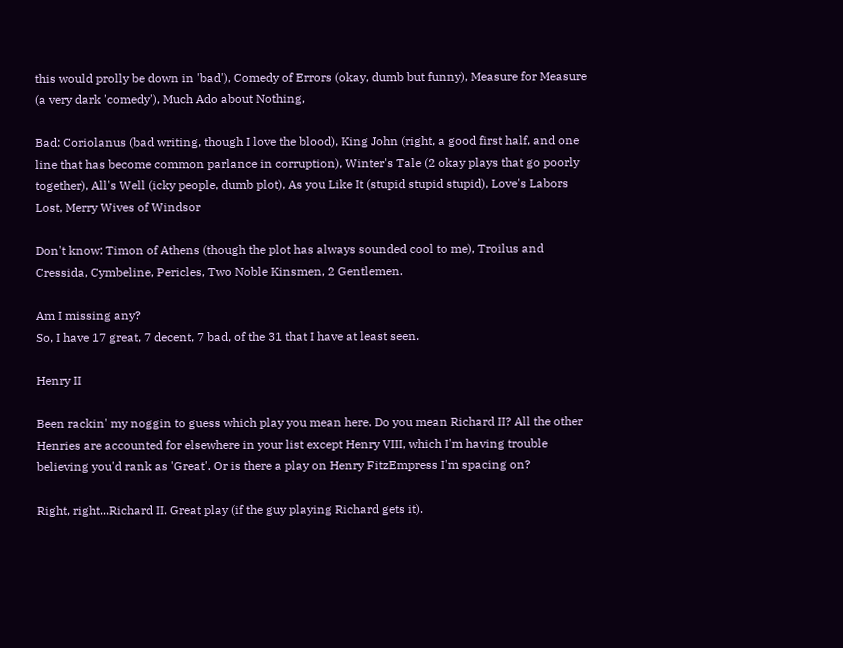this would prolly be down in 'bad'), Comedy of Errors (okay, dumb but funny), Measure for Measure (a very dark 'comedy'), Much Ado about Nothing,

Bad: Coriolanus (bad writing, though I love the blood), King John (right, a good first half, and one line that has become common parlance in corruption), Winter's Tale (2 okay plays that go poorly together), All's Well (icky people, dumb plot), As you Like It (stupid stupid stupid), Love's Labors Lost, Merry Wives of Windsor

Don't know: Timon of Athens (though the plot has always sounded cool to me), Troilus and Cressida, Cymbeline, Pericles, Two Noble Kinsmen, 2 Gentlemen.

Am I missing any?
So, I have 17 great, 7 decent, 7 bad, of the 31 that I have at least seen.

Henry II

Been rackin' my noggin to guess which play you mean here. Do you mean Richard II? All the other Henries are accounted for elsewhere in your list except Henry VIII, which I'm having trouble believing you'd rank as 'Great'. Or is there a play on Henry FitzEmpress I'm spacing on?

Right, right...Richard II. Great play (if the guy playing Richard gets it).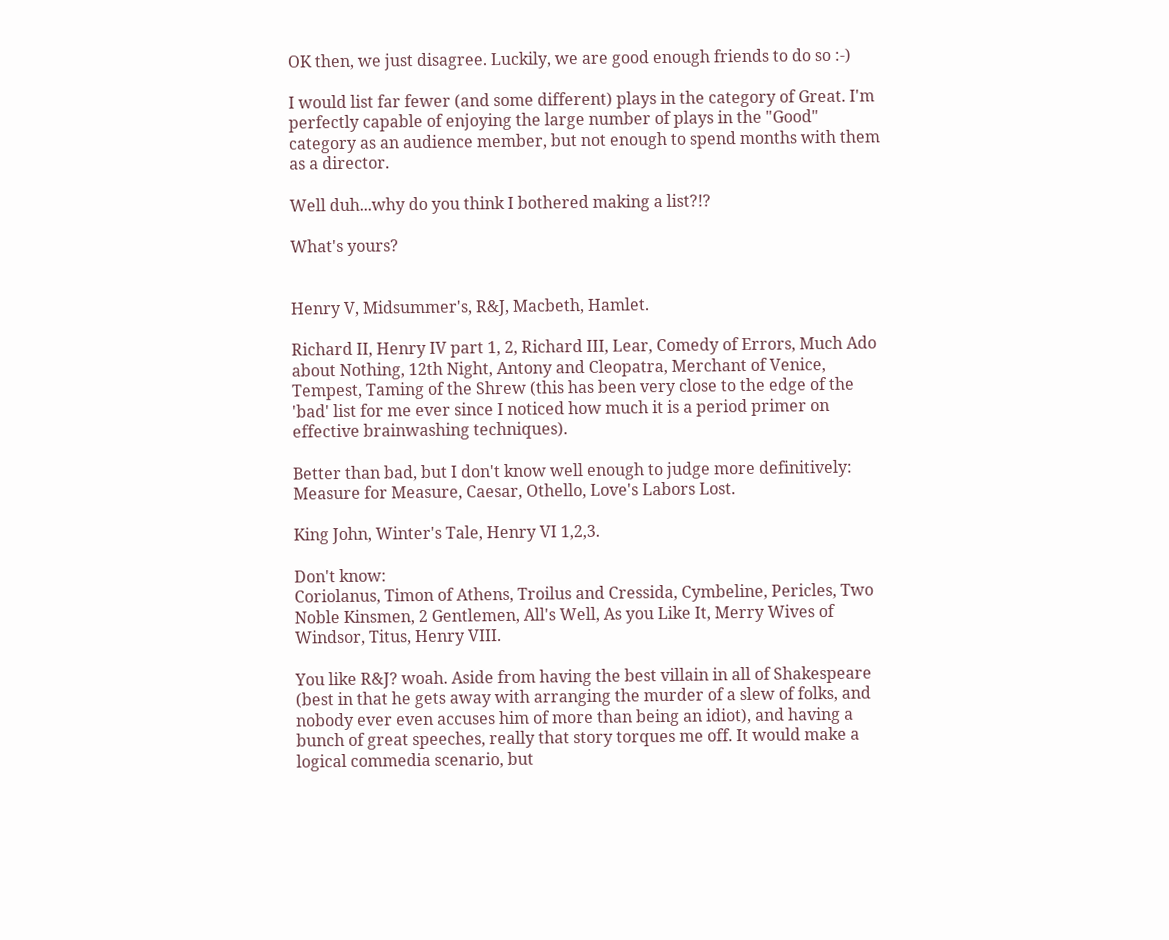OK then, we just disagree. Luckily, we are good enough friends to do so :-)

I would list far fewer (and some different) plays in the category of Great. I'm perfectly capable of enjoying the large number of plays in the "Good" category as an audience member, but not enough to spend months with them as a director.

Well duh...why do you think I bothered making a list?!?

What's yours?


Henry V, Midsummer's, R&J, Macbeth, Hamlet.

Richard II, Henry IV part 1, 2, Richard III, Lear, Comedy of Errors, Much Ado about Nothing, 12th Night, Antony and Cleopatra, Merchant of Venice, Tempest, Taming of the Shrew (this has been very close to the edge of the 'bad' list for me ever since I noticed how much it is a period primer on effective brainwashing techniques).

Better than bad, but I don't know well enough to judge more definitively:
Measure for Measure, Caesar, Othello, Love's Labors Lost.

King John, Winter's Tale, Henry VI 1,2,3.

Don't know:
Coriolanus, Timon of Athens, Troilus and Cressida, Cymbeline, Pericles, Two Noble Kinsmen, 2 Gentlemen, All's Well, As you Like It, Merry Wives of Windsor, Titus, Henry VIII.

You like R&J? woah. Aside from having the best villain in all of Shakespeare (best in that he gets away with arranging the murder of a slew of folks, and nobody ever even accuses him of more than being an idiot), and having a bunch of great speeches, really that story torques me off. It would make a logical commedia scenario, but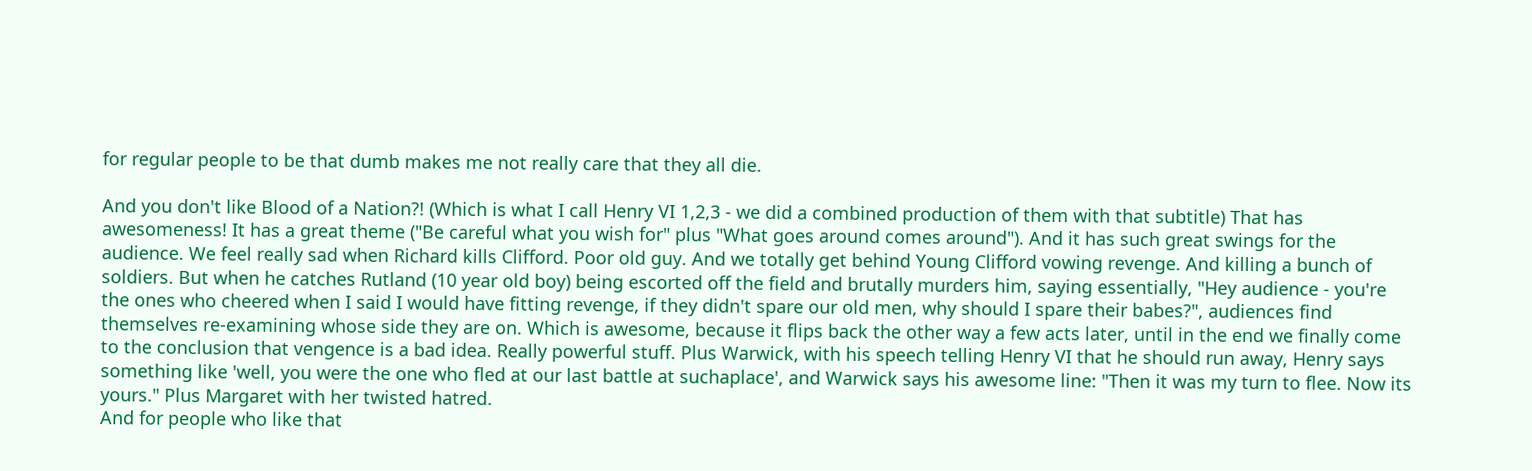for regular people to be that dumb makes me not really care that they all die.

And you don't like Blood of a Nation?! (Which is what I call Henry VI 1,2,3 - we did a combined production of them with that subtitle) That has awesomeness! It has a great theme ("Be careful what you wish for" plus "What goes around comes around"). And it has such great swings for the audience. We feel really sad when Richard kills Clifford. Poor old guy. And we totally get behind Young Clifford vowing revenge. And killing a bunch of soldiers. But when he catches Rutland (10 year old boy) being escorted off the field and brutally murders him, saying essentially, "Hey audience - you're the ones who cheered when I said I would have fitting revenge, if they didn't spare our old men, why should I spare their babes?", audiences find themselves re-examining whose side they are on. Which is awesome, because it flips back the other way a few acts later, until in the end we finally come to the conclusion that vengence is a bad idea. Really powerful stuff. Plus Warwick, with his speech telling Henry VI that he should run away, Henry says something like 'well, you were the one who fled at our last battle at suchaplace', and Warwick says his awesome line: "Then it was my turn to flee. Now its yours." Plus Margaret with her twisted hatred.
And for people who like that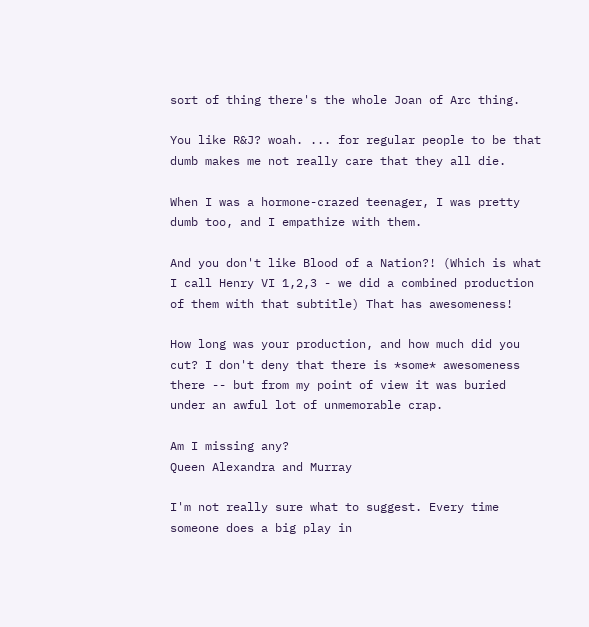sort of thing there's the whole Joan of Arc thing.

You like R&J? woah. ... for regular people to be that dumb makes me not really care that they all die.

When I was a hormone-crazed teenager, I was pretty dumb too, and I empathize with them.

And you don't like Blood of a Nation?! (Which is what I call Henry VI 1,2,3 - we did a combined production of them with that subtitle) That has awesomeness!

How long was your production, and how much did you cut? I don't deny that there is *some* awesomeness there -- but from my point of view it was buried under an awful lot of unmemorable crap.

Am I missing any?
Queen Alexandra and Murray

I'm not really sure what to suggest. Every time someone does a big play in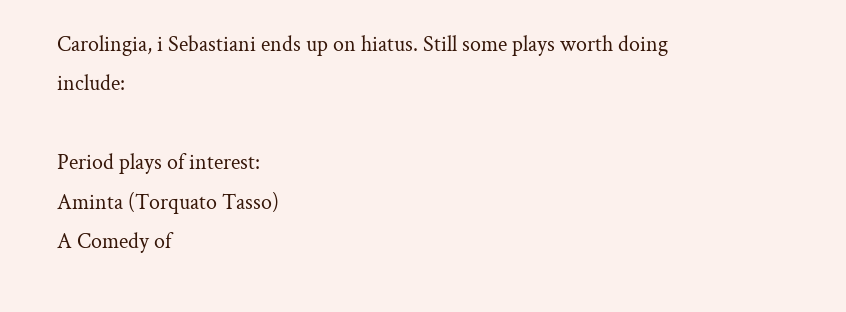Carolingia, i Sebastiani ends up on hiatus. Still some plays worth doing include:

Period plays of interest:
Aminta (Torquato Tasso)
A Comedy of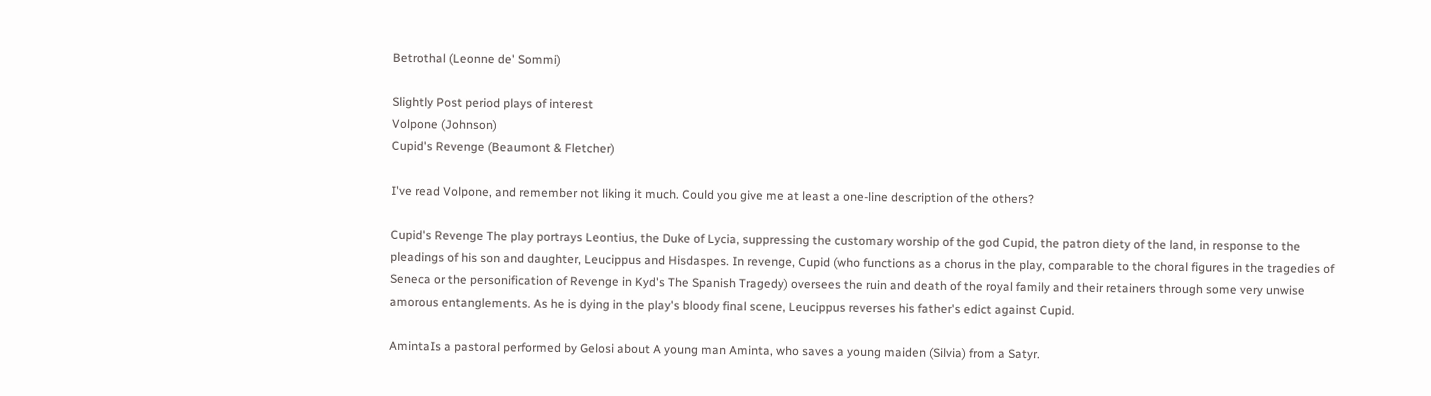Betrothal (Leonne de' Sommi)

Slightly Post period plays of interest
Volpone (Johnson)
Cupid's Revenge (Beaumont & Fletcher)

I've read Volpone, and remember not liking it much. Could you give me at least a one-line description of the others?

Cupid's Revenge The play portrays Leontius, the Duke of Lycia, suppressing the customary worship of the god Cupid, the patron diety of the land, in response to the pleadings of his son and daughter, Leucippus and Hisdaspes. In revenge, Cupid (who functions as a chorus in the play, comparable to the choral figures in the tragedies of Seneca or the personification of Revenge in Kyd's The Spanish Tragedy) oversees the ruin and death of the royal family and their retainers through some very unwise amorous entanglements. As he is dying in the play's bloody final scene, Leucippus reverses his father's edict against Cupid.

AmintaIs a pastoral performed by Gelosi about A young man Aminta, who saves a young maiden (Silvia) from a Satyr.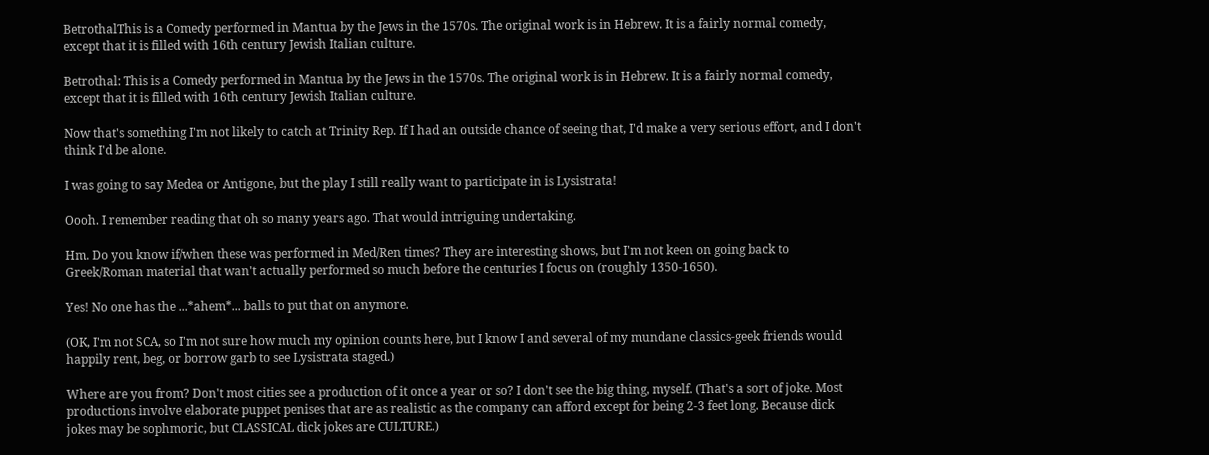BetrothalThis is a Comedy performed in Mantua by the Jews in the 1570s. The original work is in Hebrew. It is a fairly normal comedy, except that it is filled with 16th century Jewish Italian culture.

Betrothal: This is a Comedy performed in Mantua by the Jews in the 1570s. The original work is in Hebrew. It is a fairly normal comedy, except that it is filled with 16th century Jewish Italian culture.

Now that's something I'm not likely to catch at Trinity Rep. If I had an outside chance of seeing that, I'd make a very serious effort, and I don't think I'd be alone.

I was going to say Medea or Antigone, but the play I still really want to participate in is Lysistrata!

Oooh. I remember reading that oh so many years ago. That would intriguing undertaking.

Hm. Do you know if/when these was performed in Med/Ren times? They are interesting shows, but I'm not keen on going back to Greek/Roman material that wan't actually performed so much before the centuries I focus on (roughly 1350-1650).

Yes! No one has the ...*ahem*... balls to put that on anymore.

(OK, I'm not SCA, so I'm not sure how much my opinion counts here, but I know I and several of my mundane classics-geek friends would happily rent, beg, or borrow garb to see Lysistrata staged.)

Where are you from? Don't most cities see a production of it once a year or so? I don't see the big thing, myself. (That's a sort of joke. Most productions involve elaborate puppet penises that are as realistic as the company can afford except for being 2-3 feet long. Because dick jokes may be sophmoric, but CLASSICAL dick jokes are CULTURE.)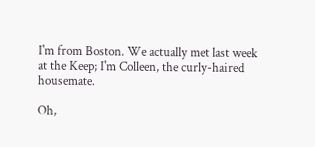I'm from Boston. We actually met last week at the Keep; I'm Colleen, the curly-haired housemate.

Oh,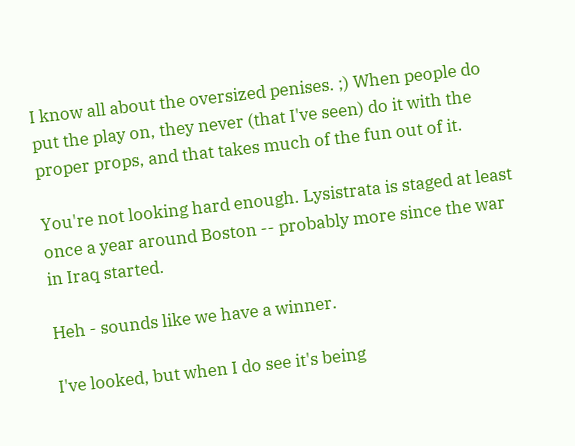I know all about the oversized penises. ;) When people do put the play on, they never (that I've seen) do it with the proper props, and that takes much of the fun out of it.

You're not looking hard enough. Lysistrata is staged at least once a year around Boston -- probably more since the war in Iraq started.

Heh - sounds like we have a winner.

I've looked, but when I do see it's being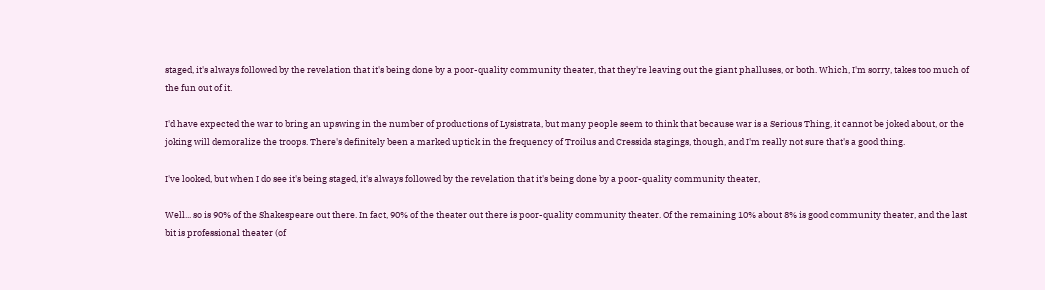staged, it's always followed by the revelation that it's being done by a poor-quality community theater, that they're leaving out the giant phalluses, or both. Which, I'm sorry, takes too much of the fun out of it.

I'd have expected the war to bring an upswing in the number of productions of Lysistrata, but many people seem to think that because war is a Serious Thing, it cannot be joked about, or the joking will demoralize the troops. There's definitely been a marked uptick in the frequency of Troilus and Cressida stagings, though, and I'm really not sure that's a good thing.

I've looked, but when I do see it's being staged, it's always followed by the revelation that it's being done by a poor-quality community theater,

Well... so is 90% of the Shakespeare out there. In fact, 90% of the theater out there is poor-quality community theater. Of the remaining 10% about 8% is good community theater, and the last bit is professional theater (of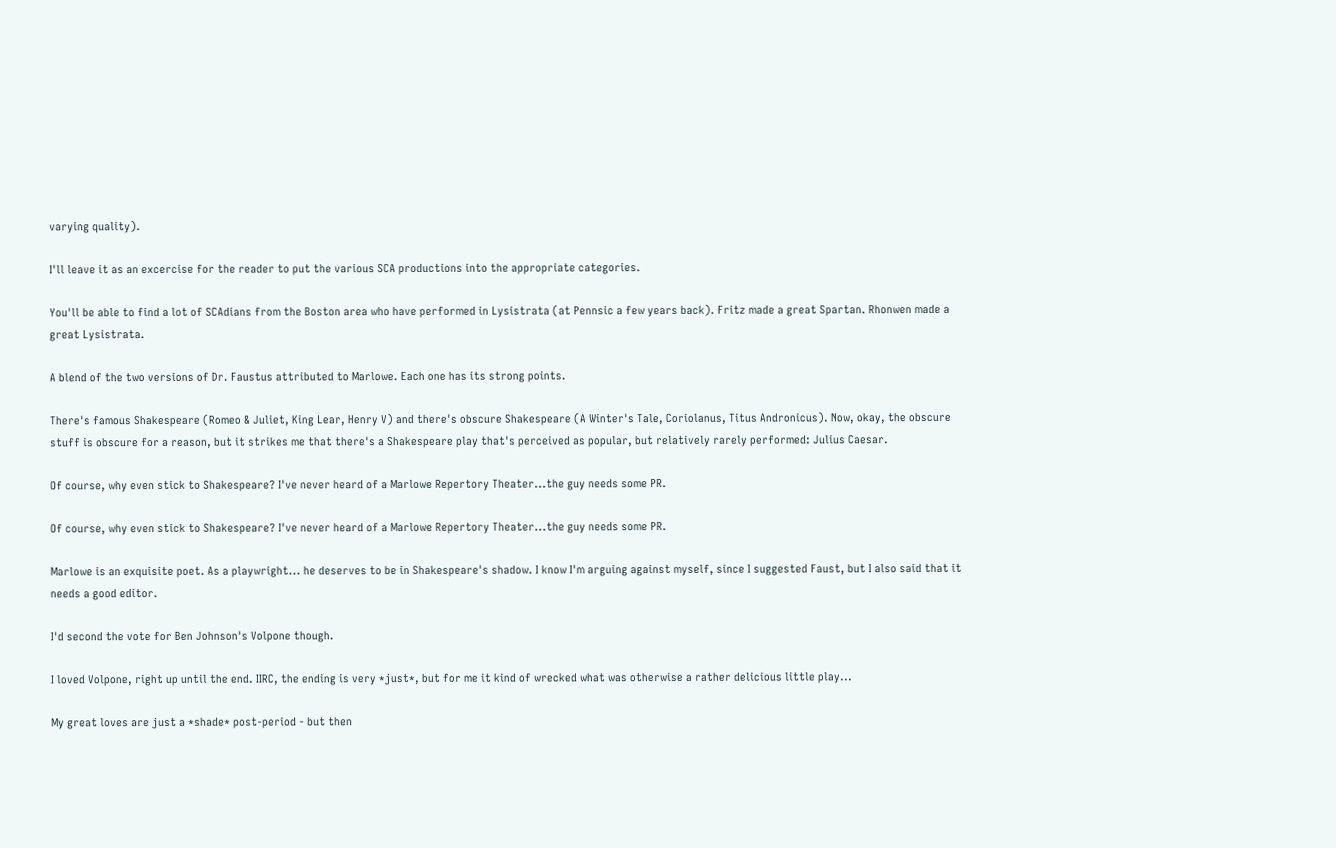varying quality).

I'll leave it as an excercise for the reader to put the various SCA productions into the appropriate categories.

You'll be able to find a lot of SCAdians from the Boston area who have performed in Lysistrata (at Pennsic a few years back). Fritz made a great Spartan. Rhonwen made a great Lysistrata.

A blend of the two versions of Dr. Faustus attributed to Marlowe. Each one has its strong points.

There's famous Shakespeare (Romeo & Juliet, King Lear, Henry V) and there's obscure Shakespeare (A Winter's Tale, Coriolanus, Titus Andronicus). Now, okay, the obscure stuff is obscure for a reason, but it strikes me that there's a Shakespeare play that's perceived as popular, but relatively rarely performed: Julius Caesar.

Of course, why even stick to Shakespeare? I've never heard of a Marlowe Repertory Theater...the guy needs some PR.

Of course, why even stick to Shakespeare? I've never heard of a Marlowe Repertory Theater...the guy needs some PR.

Marlowe is an exquisite poet. As a playwright... he deserves to be in Shakespeare's shadow. I know I'm arguing against myself, since I suggested Faust, but I also said that it needs a good editor.

I'd second the vote for Ben Johnson's Volpone though.

I loved Volpone, right up until the end. IIRC, the ending is very *just*, but for me it kind of wrecked what was otherwise a rather delicious little play...

My great loves are just a *shade* post-period - but then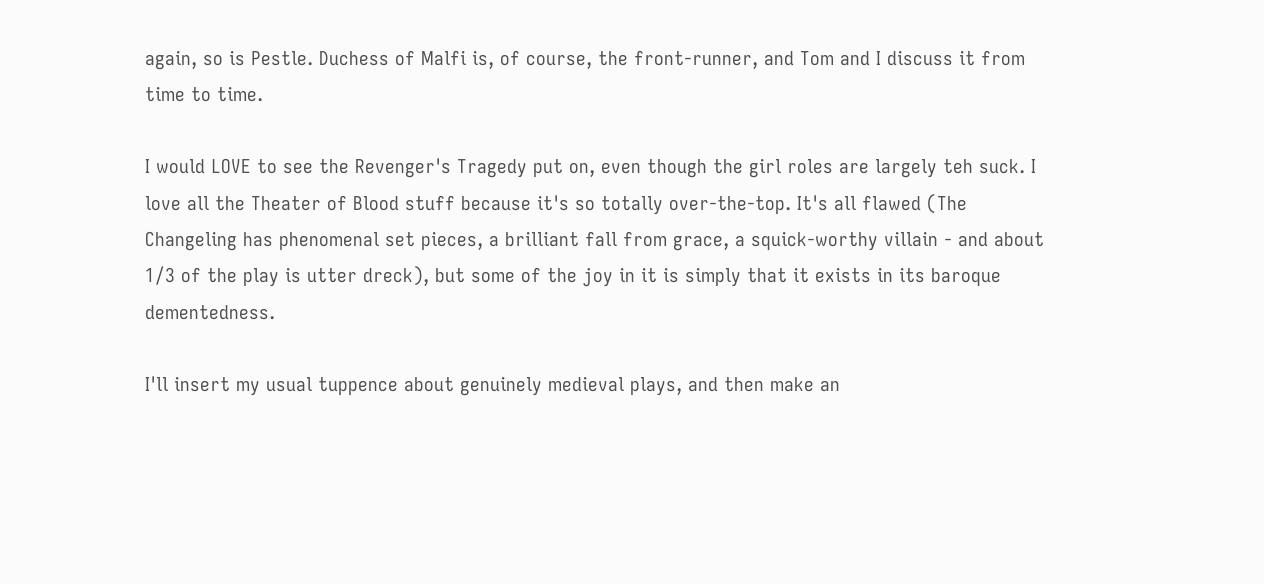again, so is Pestle. Duchess of Malfi is, of course, the front-runner, and Tom and I discuss it from time to time.

I would LOVE to see the Revenger's Tragedy put on, even though the girl roles are largely teh suck. I love all the Theater of Blood stuff because it's so totally over-the-top. It's all flawed (The Changeling has phenomenal set pieces, a brilliant fall from grace, a squick-worthy villain - and about 1/3 of the play is utter dreck), but some of the joy in it is simply that it exists in its baroque dementedness.

I'll insert my usual tuppence about genuinely medieval plays, and then make an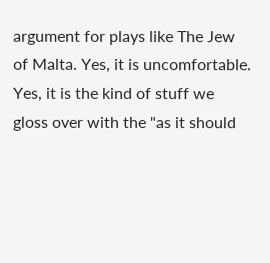argument for plays like The Jew of Malta. Yes, it is uncomfortable. Yes, it is the kind of stuff we gloss over with the "as it should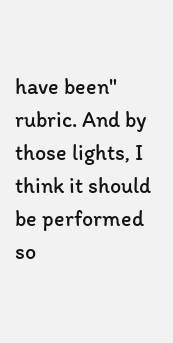have been" rubric. And by those lights, I think it should be performed so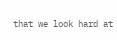that we look hard at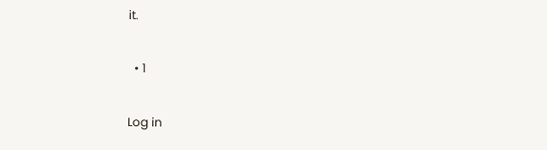it.

  • 1

Log in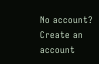No account? Create an account